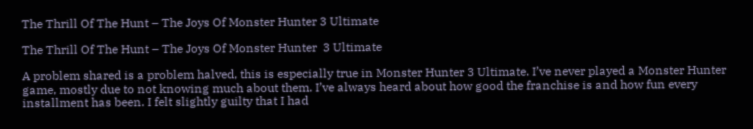The Thrill Of The Hunt – The Joys Of Monster Hunter 3 Ultimate

The Thrill Of The Hunt – The Joys Of Monster Hunter  3 Ultimate

A problem shared is a problem halved, this is especially true in Monster Hunter 3 Ultimate. I’ve never played a Monster Hunter game, mostly due to not knowing much about them. I’ve always heard about how good the franchise is and how fun every installment has been. I felt slightly guilty that I had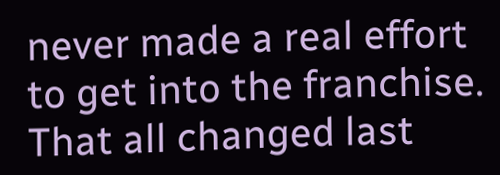never made a real effort to get into the franchise. That all changed last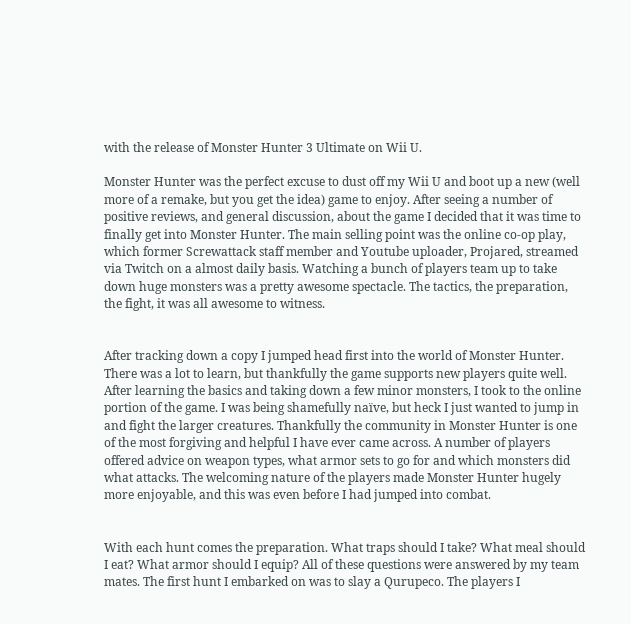with the release of Monster Hunter 3 Ultimate on Wii U.

Monster Hunter was the perfect excuse to dust off my Wii U and boot up a new (well more of a remake, but you get the idea) game to enjoy. After seeing a number of positive reviews, and general discussion, about the game I decided that it was time to finally get into Monster Hunter. The main selling point was the online co-op play, which former Screwattack staff member and Youtube uploader, Projared, streamed via Twitch on a almost daily basis. Watching a bunch of players team up to take down huge monsters was a pretty awesome spectacle. The tactics, the preparation, the fight, it was all awesome to witness.


After tracking down a copy I jumped head first into the world of Monster Hunter. There was a lot to learn, but thankfully the game supports new players quite well. After learning the basics and taking down a few minor monsters, I took to the online portion of the game. I was being shamefully naïve, but heck I just wanted to jump in and fight the larger creatures. Thankfully the community in Monster Hunter is one of the most forgiving and helpful I have ever came across. A number of players offered advice on weapon types, what armor sets to go for and which monsters did what attacks. The welcoming nature of the players made Monster Hunter hugely more enjoyable, and this was even before I had jumped into combat.


With each hunt comes the preparation. What traps should I take? What meal should I eat? What armor should I equip? All of these questions were answered by my team mates. The first hunt I embarked on was to slay a Qurupeco. The players I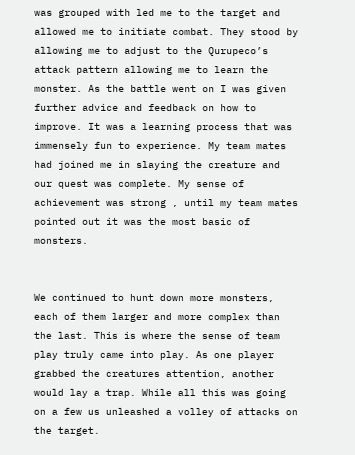was grouped with led me to the target and allowed me to initiate combat. They stood by allowing me to adjust to the Qurupeco’s attack pattern allowing me to learn the monster. As the battle went on I was given further advice and feedback on how to improve. It was a learning process that was immensely fun to experience. My team mates had joined me in slaying the creature and our quest was complete. My sense of achievement was strong , until my team mates pointed out it was the most basic of monsters.


We continued to hunt down more monsters, each of them larger and more complex than the last. This is where the sense of team play truly came into play. As one player grabbed the creatures attention, another would lay a trap. While all this was going on a few us unleashed a volley of attacks on the target.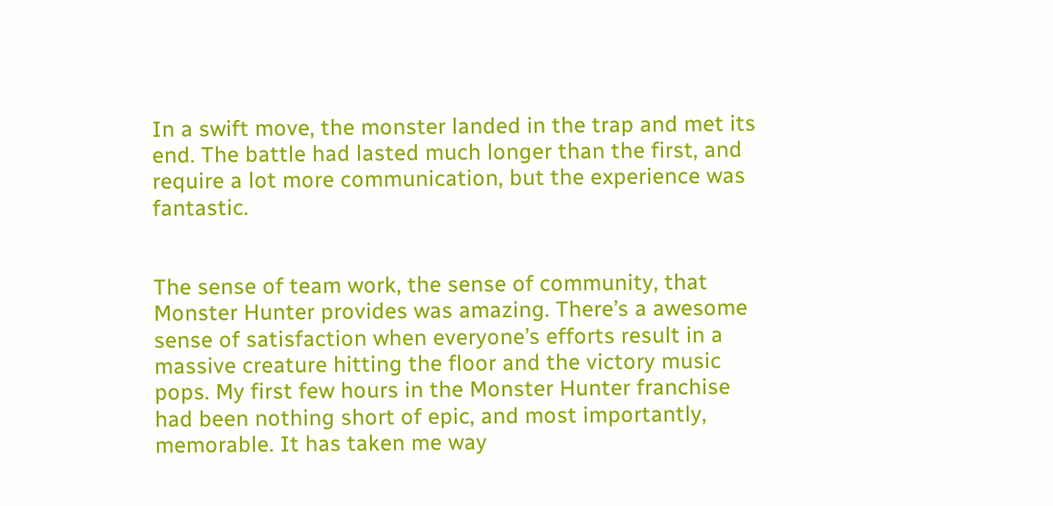In a swift move, the monster landed in the trap and met its end. The battle had lasted much longer than the first, and require a lot more communication, but the experience was fantastic.


The sense of team work, the sense of community, that Monster Hunter provides was amazing. There’s a awesome sense of satisfaction when everyone’s efforts result in a massive creature hitting the floor and the victory music pops. My first few hours in the Monster Hunter franchise had been nothing short of epic, and most importantly, memorable. It has taken me way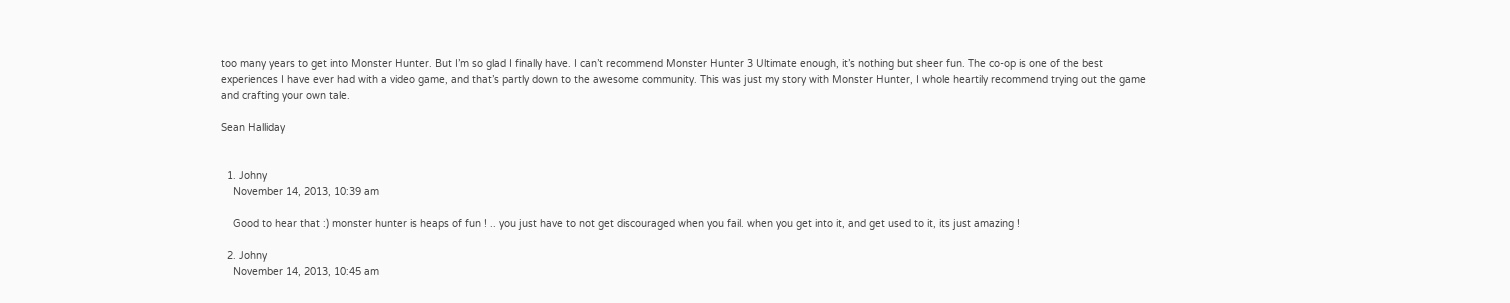too many years to get into Monster Hunter. But I’m so glad I finally have. I can’t recommend Monster Hunter 3 Ultimate enough, it’s nothing but sheer fun. The co-op is one of the best experiences I have ever had with a video game, and that’s partly down to the awesome community. This was just my story with Monster Hunter, I whole heartily recommend trying out the game and crafting your own tale.

Sean Halliday


  1. Johny
    November 14, 2013, 10:39 am

    Good to hear that :) monster hunter is heaps of fun ! .. you just have to not get discouraged when you fail. when you get into it, and get used to it, its just amazing !

  2. Johny
    November 14, 2013, 10:45 am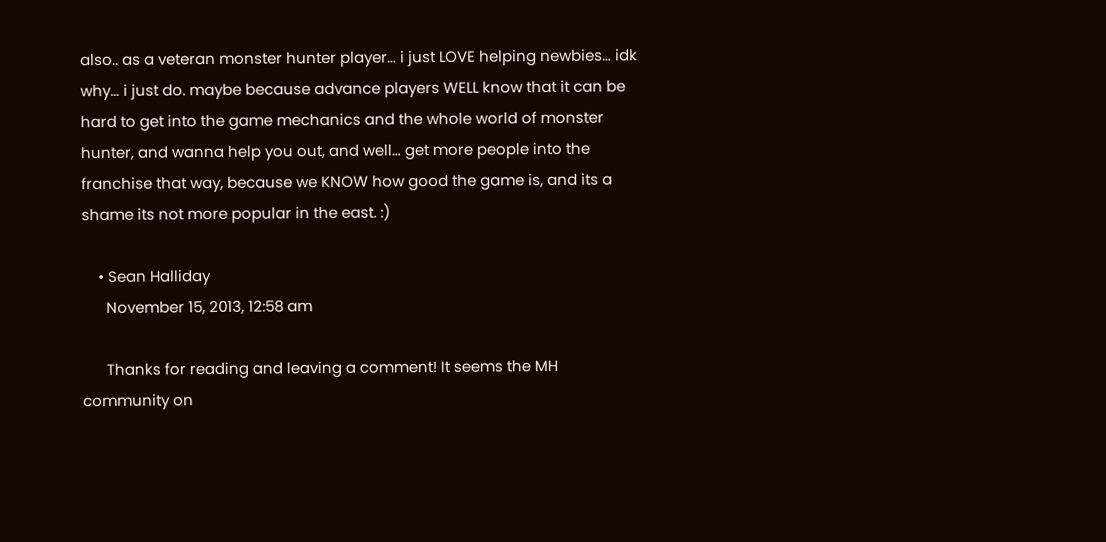also.. as a veteran monster hunter player… i just LOVE helping newbies… idk why… i just do. maybe because advance players WELL know that it can be hard to get into the game mechanics and the whole world of monster hunter, and wanna help you out, and well… get more people into the franchise that way, because we KNOW how good the game is, and its a shame its not more popular in the east. :)

    • Sean Halliday
      November 15, 2013, 12:58 am

      Thanks for reading and leaving a comment! It seems the MH community on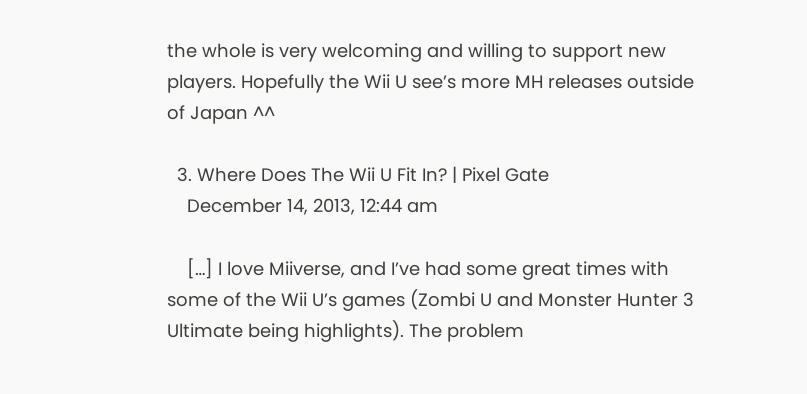the whole is very welcoming and willing to support new players. Hopefully the Wii U see’s more MH releases outside of Japan ^^

  3. Where Does The Wii U Fit In? | Pixel Gate
    December 14, 2013, 12:44 am

    […] I love Miiverse, and I’ve had some great times with some of the Wii U’s games (Zombi U and Monster Hunter 3 Ultimate being highlights). The problem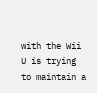with the Wii U is trying to maintain a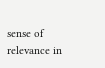sense of relevance in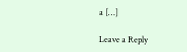a […]

Leave a Reply